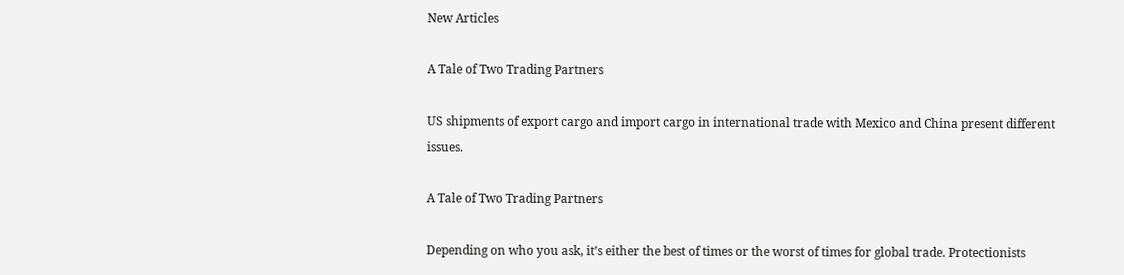New Articles

A Tale of Two Trading Partners

US shipments of export cargo and import cargo in international trade with Mexico and China present different issues.

A Tale of Two Trading Partners

Depending on who you ask, it’s either the best of times or the worst of times for global trade. Protectionists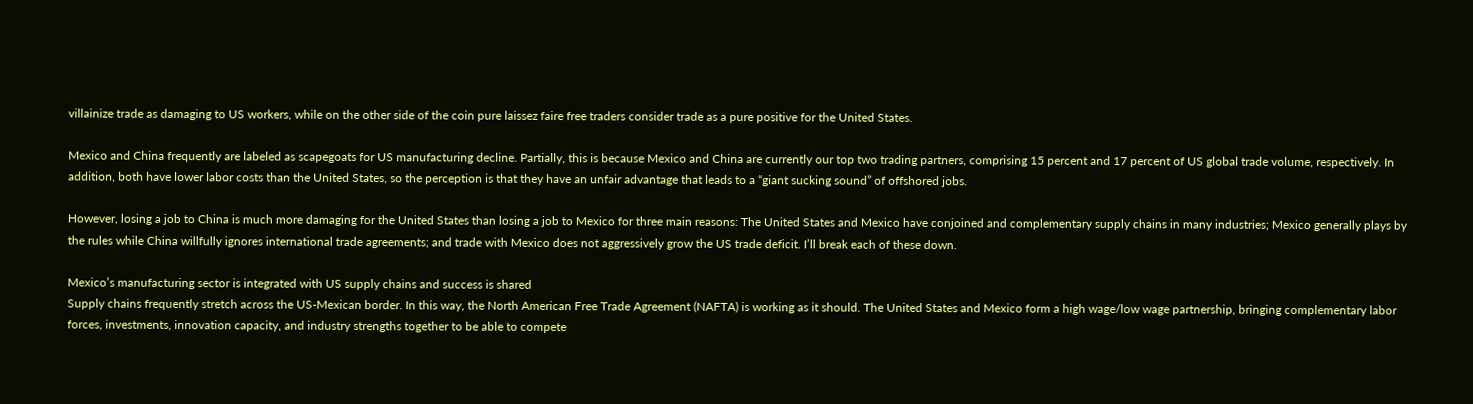villainize trade as damaging to US workers, while on the other side of the coin pure laissez faire free traders consider trade as a pure positive for the United States.

Mexico and China frequently are labeled as scapegoats for US manufacturing decline. Partially, this is because Mexico and China are currently our top two trading partners, comprising 15 percent and 17 percent of US global trade volume, respectively. In addition, both have lower labor costs than the United States, so the perception is that they have an unfair advantage that leads to a “giant sucking sound” of offshored jobs.

However, losing a job to China is much more damaging for the United States than losing a job to Mexico for three main reasons: The United States and Mexico have conjoined and complementary supply chains in many industries; Mexico generally plays by the rules while China willfully ignores international trade agreements; and trade with Mexico does not aggressively grow the US trade deficit. I’ll break each of these down.

Mexico’s manufacturing sector is integrated with US supply chains and success is shared
Supply chains frequently stretch across the US-Mexican border. In this way, the North American Free Trade Agreement (NAFTA) is working as it should. The United States and Mexico form a high wage/low wage partnership, bringing complementary labor forces, investments, innovation capacity, and industry strengths together to be able to compete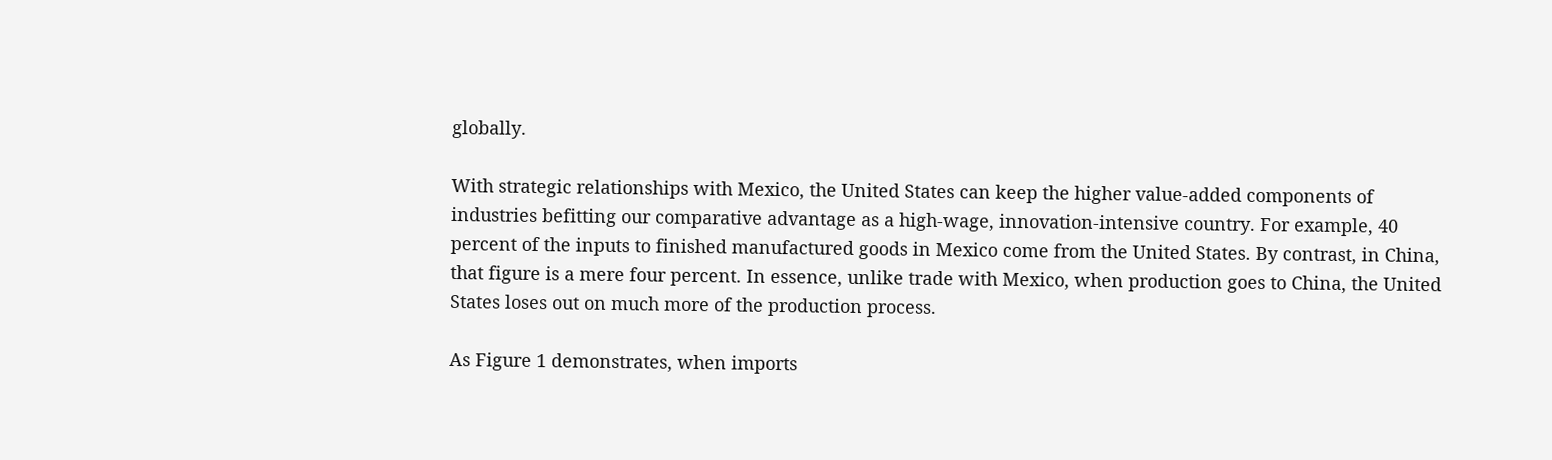globally.

With strategic relationships with Mexico, the United States can keep the higher value-added components of industries befitting our comparative advantage as a high-wage, innovation-intensive country. For example, 40 percent of the inputs to finished manufactured goods in Mexico come from the United States. By contrast, in China, that figure is a mere four percent. In essence, unlike trade with Mexico, when production goes to China, the United States loses out on much more of the production process.

As Figure 1 demonstrates, when imports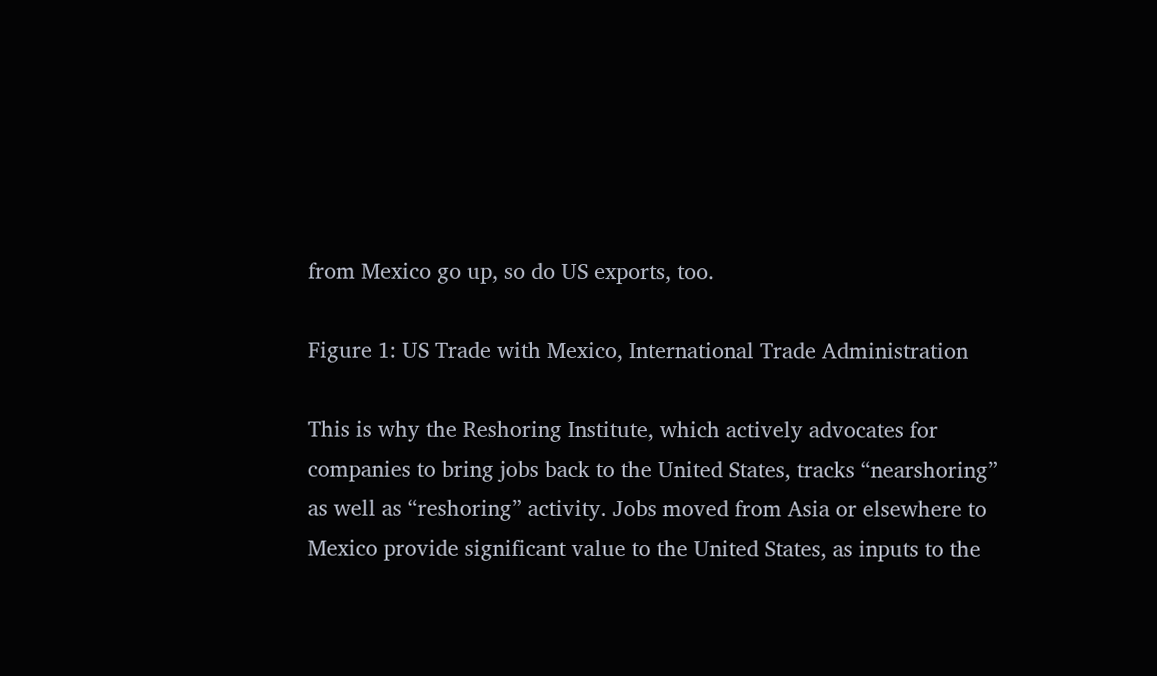from Mexico go up, so do US exports, too.

Figure 1: US Trade with Mexico, International Trade Administration

This is why the Reshoring Institute, which actively advocates for companies to bring jobs back to the United States, tracks “nearshoring” as well as “reshoring” activity. Jobs moved from Asia or elsewhere to Mexico provide significant value to the United States, as inputs to the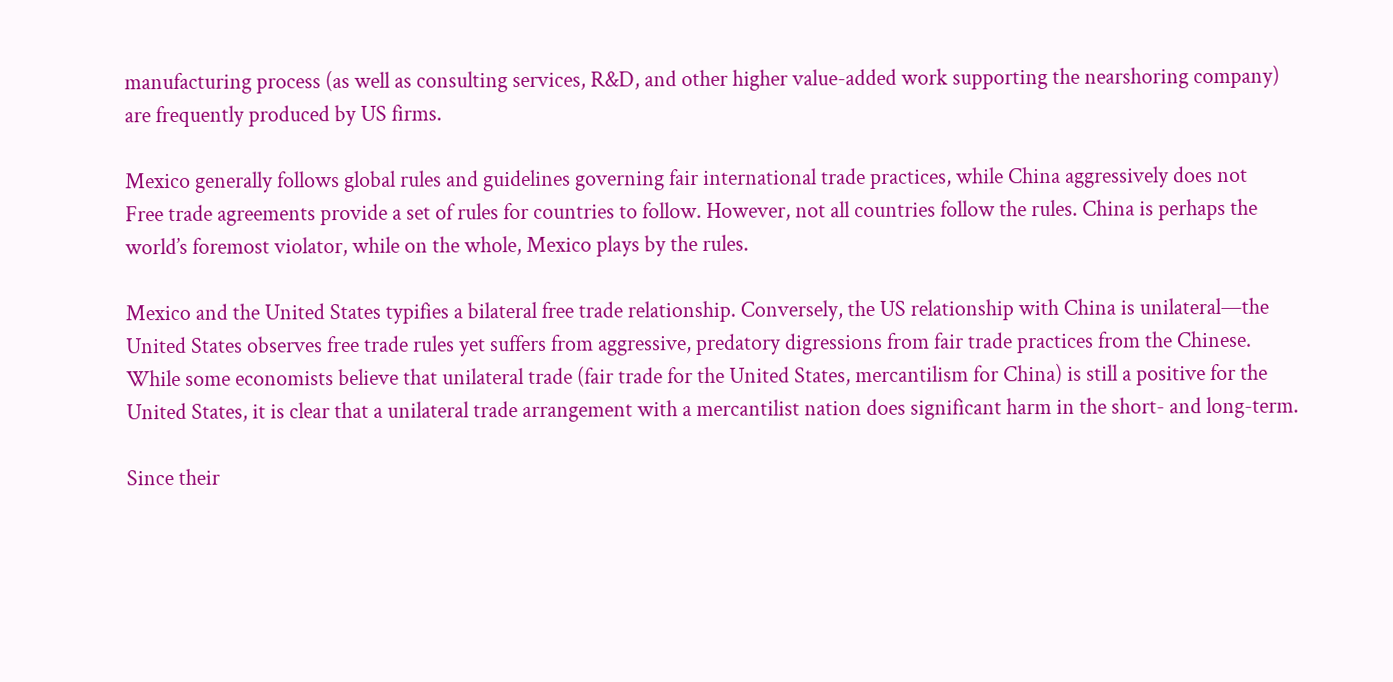manufacturing process (as well as consulting services, R&D, and other higher value-added work supporting the nearshoring company) are frequently produced by US firms.

Mexico generally follows global rules and guidelines governing fair international trade practices, while China aggressively does not
Free trade agreements provide a set of rules for countries to follow. However, not all countries follow the rules. China is perhaps the world’s foremost violator, while on the whole, Mexico plays by the rules.

Mexico and the United States typifies a bilateral free trade relationship. Conversely, the US relationship with China is unilateral—the United States observes free trade rules yet suffers from aggressive, predatory digressions from fair trade practices from the Chinese. While some economists believe that unilateral trade (fair trade for the United States, mercantilism for China) is still a positive for the United States, it is clear that a unilateral trade arrangement with a mercantilist nation does significant harm in the short- and long-term.

Since their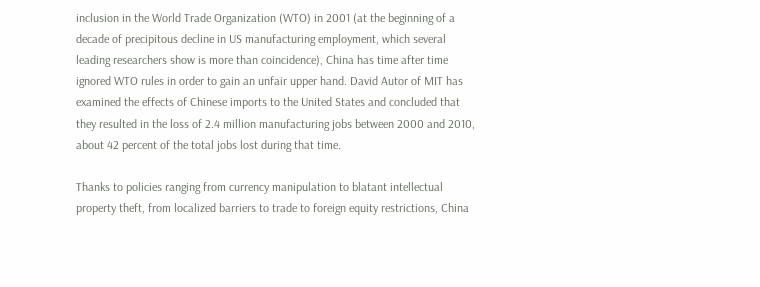inclusion in the World Trade Organization (WTO) in 2001 (at the beginning of a decade of precipitous decline in US manufacturing employment, which several leading researchers show is more than coincidence), China has time after time ignored WTO rules in order to gain an unfair upper hand. David Autor of MIT has examined the effects of Chinese imports to the United States and concluded that they resulted in the loss of 2.4 million manufacturing jobs between 2000 and 2010, about 42 percent of the total jobs lost during that time.

Thanks to policies ranging from currency manipulation to blatant intellectual property theft, from localized barriers to trade to foreign equity restrictions, China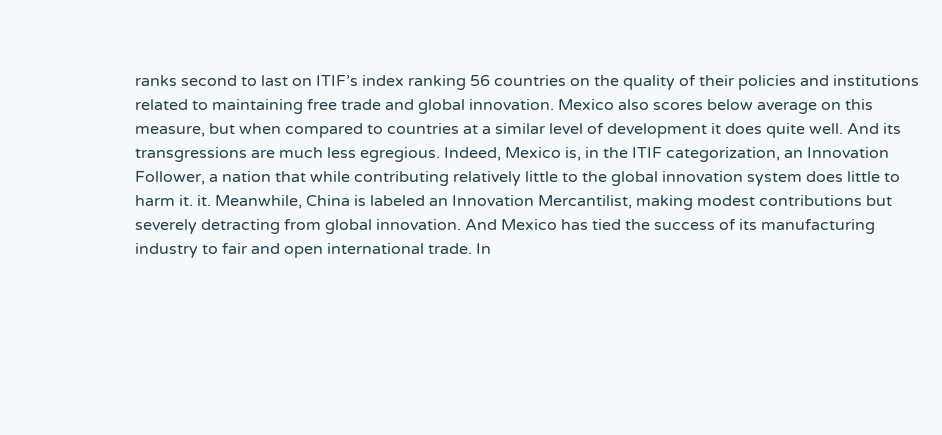ranks second to last on ITIF’s index ranking 56 countries on the quality of their policies and institutions related to maintaining free trade and global innovation. Mexico also scores below average on this measure, but when compared to countries at a similar level of development it does quite well. And its transgressions are much less egregious. Indeed, Mexico is, in the ITIF categorization, an Innovation Follower, a nation that while contributing relatively little to the global innovation system does little to harm it. it. Meanwhile, China is labeled an Innovation Mercantilist, making modest contributions but severely detracting from global innovation. And Mexico has tied the success of its manufacturing industry to fair and open international trade. In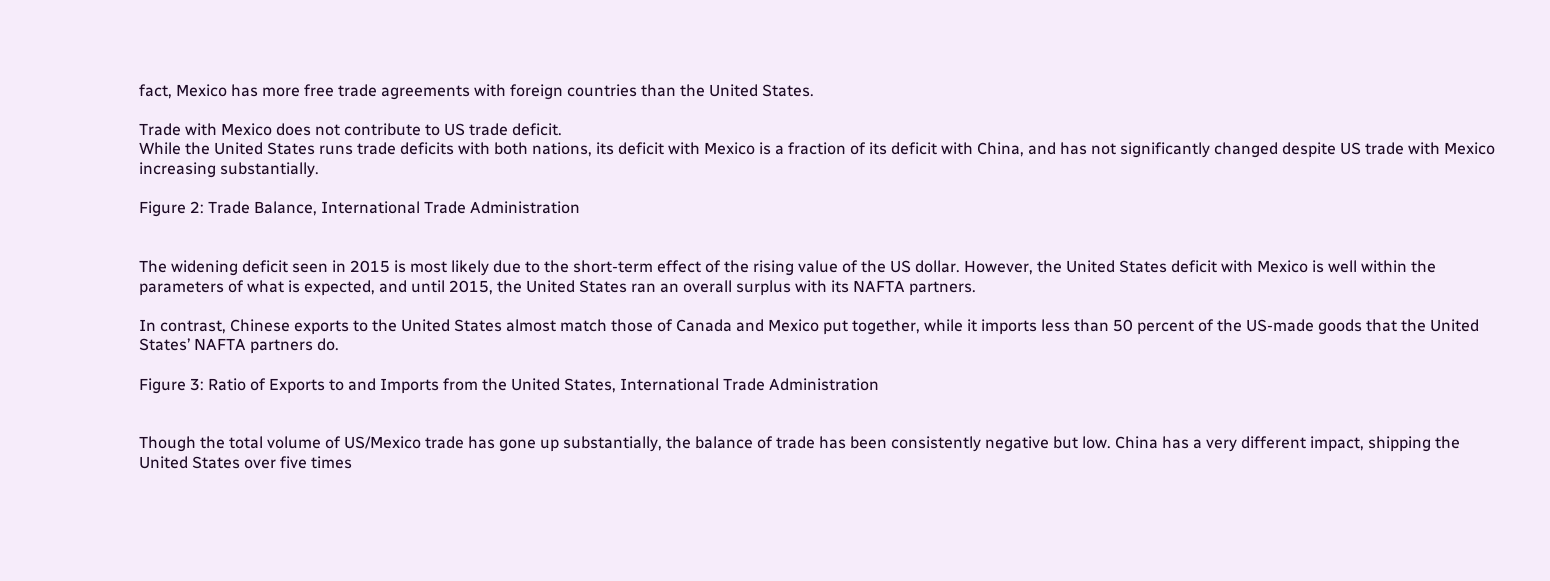fact, Mexico has more free trade agreements with foreign countries than the United States.

Trade with Mexico does not contribute to US trade deficit.
While the United States runs trade deficits with both nations, its deficit with Mexico is a fraction of its deficit with China, and has not significantly changed despite US trade with Mexico increasing substantially.

Figure 2: Trade Balance, International Trade Administration


The widening deficit seen in 2015 is most likely due to the short-term effect of the rising value of the US dollar. However, the United States deficit with Mexico is well within the parameters of what is expected, and until 2015, the United States ran an overall surplus with its NAFTA partners.

In contrast, Chinese exports to the United States almost match those of Canada and Mexico put together, while it imports less than 50 percent of the US-made goods that the United States’ NAFTA partners do.

Figure 3: Ratio of Exports to and Imports from the United States, International Trade Administration


Though the total volume of US/Mexico trade has gone up substantially, the balance of trade has been consistently negative but low. China has a very different impact, shipping the United States over five times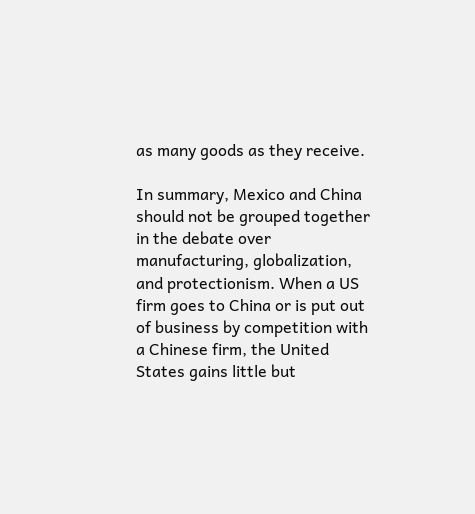as many goods as they receive.

In summary, Mexico and China should not be grouped together in the debate over manufacturing, globalization, and protectionism. When a US firm goes to China or is put out of business by competition with a Chinese firm, the United States gains little but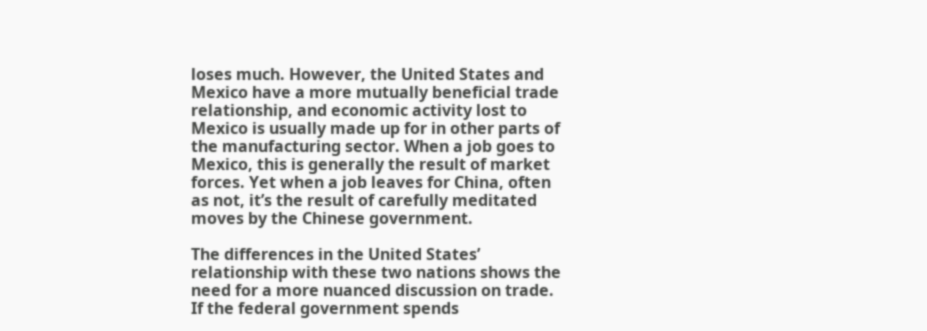loses much. However, the United States and Mexico have a more mutually beneficial trade relationship, and economic activity lost to Mexico is usually made up for in other parts of the manufacturing sector. When a job goes to Mexico, this is generally the result of market forces. Yet when a job leaves for China, often as not, it’s the result of carefully meditated moves by the Chinese government.

The differences in the United States’ relationship with these two nations shows the need for a more nuanced discussion on trade. If the federal government spends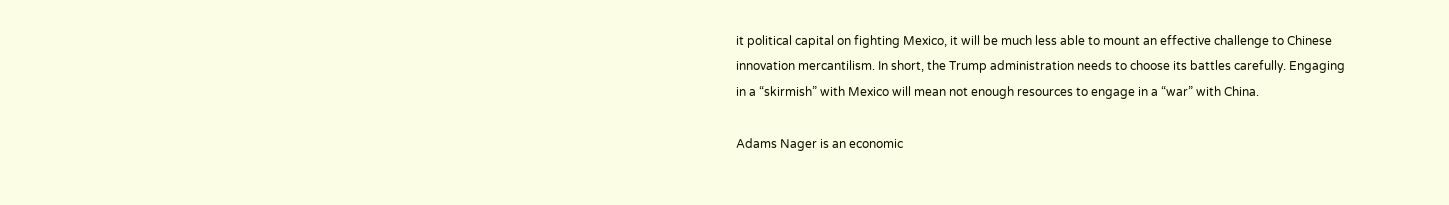it political capital on fighting Mexico, it will be much less able to mount an effective challenge to Chinese innovation mercantilism. In short, the Trump administration needs to choose its battles carefully. Engaging in a “skirmish” with Mexico will mean not enough resources to engage in a “war” with China.

Adams Nager is an economic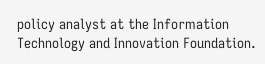policy analyst at the Information Technology and Innovation Foundation.